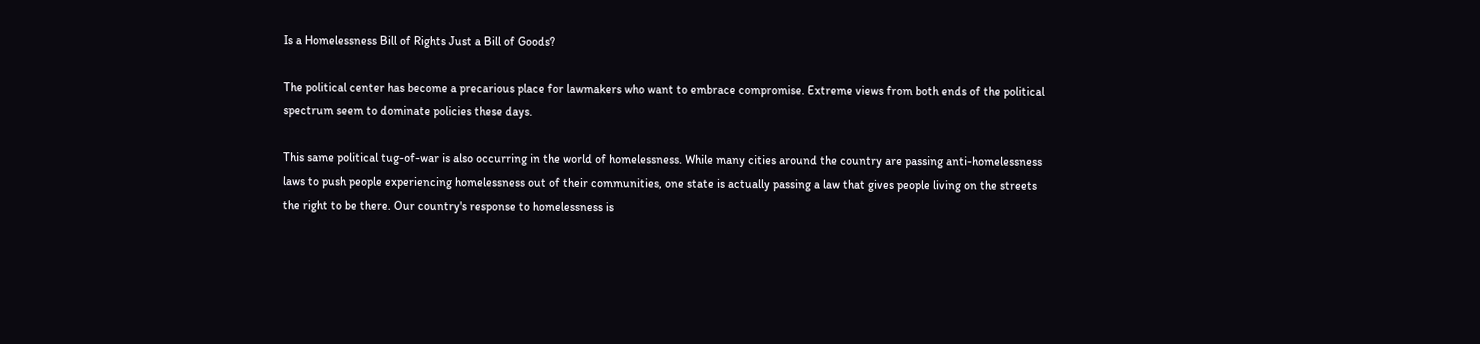Is a Homelessness Bill of Rights Just a Bill of Goods?

The political center has become a precarious place for lawmakers who want to embrace compromise. Extreme views from both ends of the political spectrum seem to dominate policies these days.

This same political tug-of-war is also occurring in the world of homelessness. While many cities around the country are passing anti-homelessness laws to push people experiencing homelessness out of their communities, one state is actually passing a law that gives people living on the streets the right to be there. Our country's response to homelessness is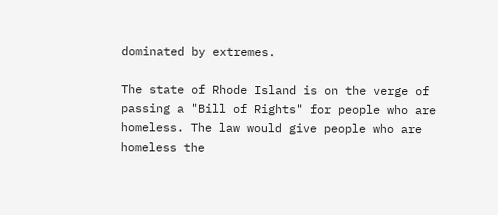dominated by extremes.

The state of Rhode Island is on the verge of passing a "Bill of Rights" for people who are homeless. The law would give people who are homeless the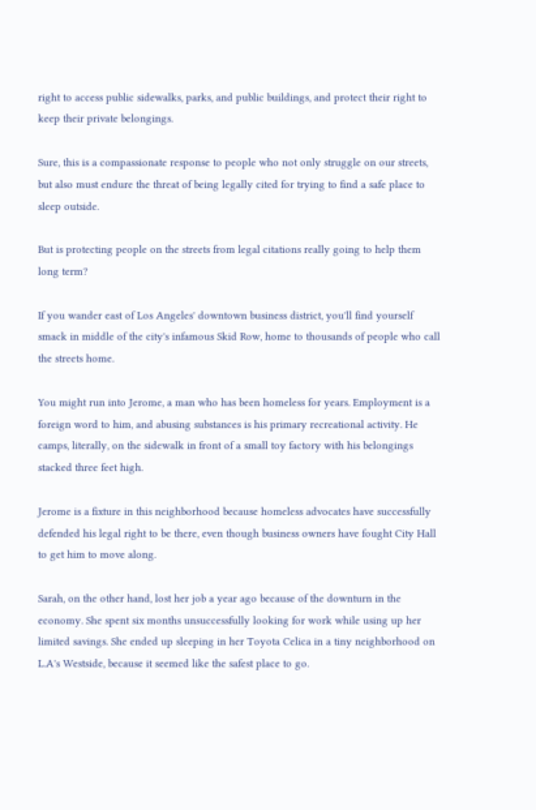right to access public sidewalks, parks, and public buildings, and protect their right to keep their private belongings.

Sure, this is a compassionate response to people who not only struggle on our streets, but also must endure the threat of being legally cited for trying to find a safe place to sleep outside.

But is protecting people on the streets from legal citations really going to help them long term?

If you wander east of Los Angeles' downtown business district, you'll find yourself smack in middle of the city's infamous Skid Row, home to thousands of people who call the streets home.

You might run into Jerome, a man who has been homeless for years. Employment is a foreign word to him, and abusing substances is his primary recreational activity. He camps, literally, on the sidewalk in front of a small toy factory with his belongings stacked three feet high.

Jerome is a fixture in this neighborhood because homeless advocates have successfully defended his legal right to be there, even though business owners have fought City Hall to get him to move along.

Sarah, on the other hand, lost her job a year ago because of the downturn in the economy. She spent six months unsuccessfully looking for work while using up her limited savings. She ended up sleeping in her Toyota Celica in a tiny neighborhood on L.A's Westside, because it seemed like the safest place to go.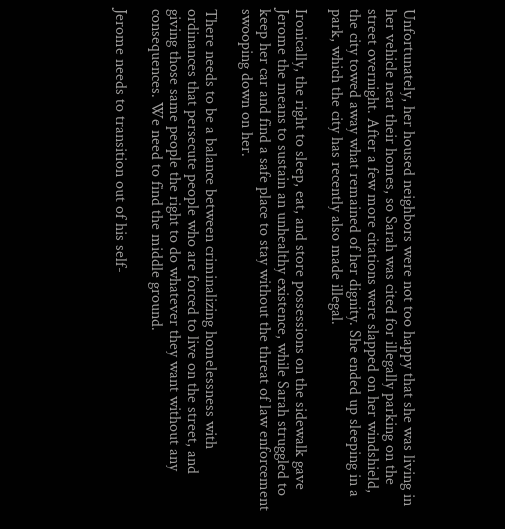Unfortunately, her housed neighbors were not too happy that she was living in her vehicle near their homes, so Sarah was cited for illegally parking on the street overnight. After a few more citations were slapped on her windshield, the city towed away what remained of her dignity. She ended up sleeping in a park, which the city has recently also made illegal.

Ironically, the right to sleep, eat, and store possessions on the sidewalk gave Jerome the means to sustain an unhealthy existence, while Sarah struggled to keep her car and find a safe place to stay without the threat of law enforcement swooping down on her.

There needs to be a balance between criminalizing homelessness with ordinances that persecute people who are forced to live on the street, and giving those same people the right to do whatever they want without any consequences. We need to find the middle ground.

Jerome needs to transition out of his self-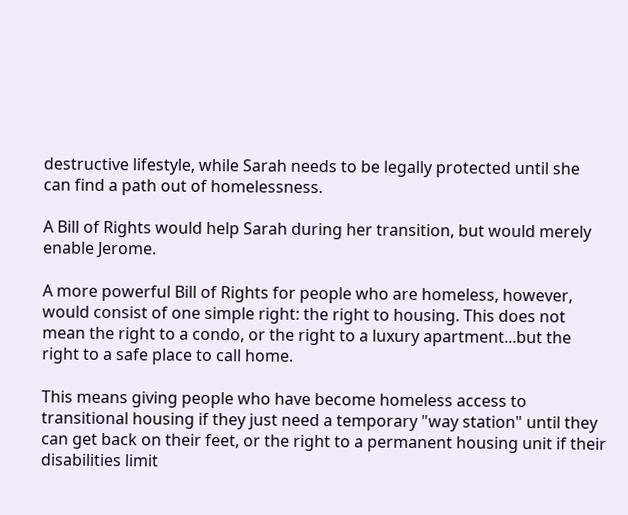destructive lifestyle, while Sarah needs to be legally protected until she can find a path out of homelessness.

A Bill of Rights would help Sarah during her transition, but would merely enable Jerome.

A more powerful Bill of Rights for people who are homeless, however, would consist of one simple right: the right to housing. This does not mean the right to a condo, or the right to a luxury apartment...but the right to a safe place to call home.

This means giving people who have become homeless access to transitional housing if they just need a temporary "way station" until they can get back on their feet, or the right to a permanent housing unit if their disabilities limit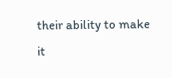their ability to make it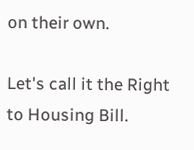on their own.

Let's call it the Right to Housing Bill.